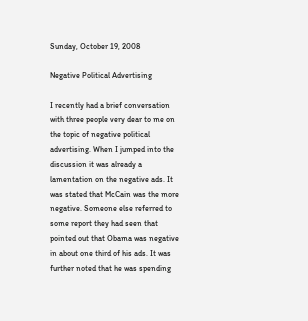Sunday, October 19, 2008

Negative Political Advertising

I recently had a brief conversation with three people very dear to me on the topic of negative political advertising. When I jumped into the discussion it was already a lamentation on the negative ads. It was stated that McCain was the more negative. Someone else referred to some report they had seen that pointed out that Obama was negative in about one third of his ads. It was further noted that he was spending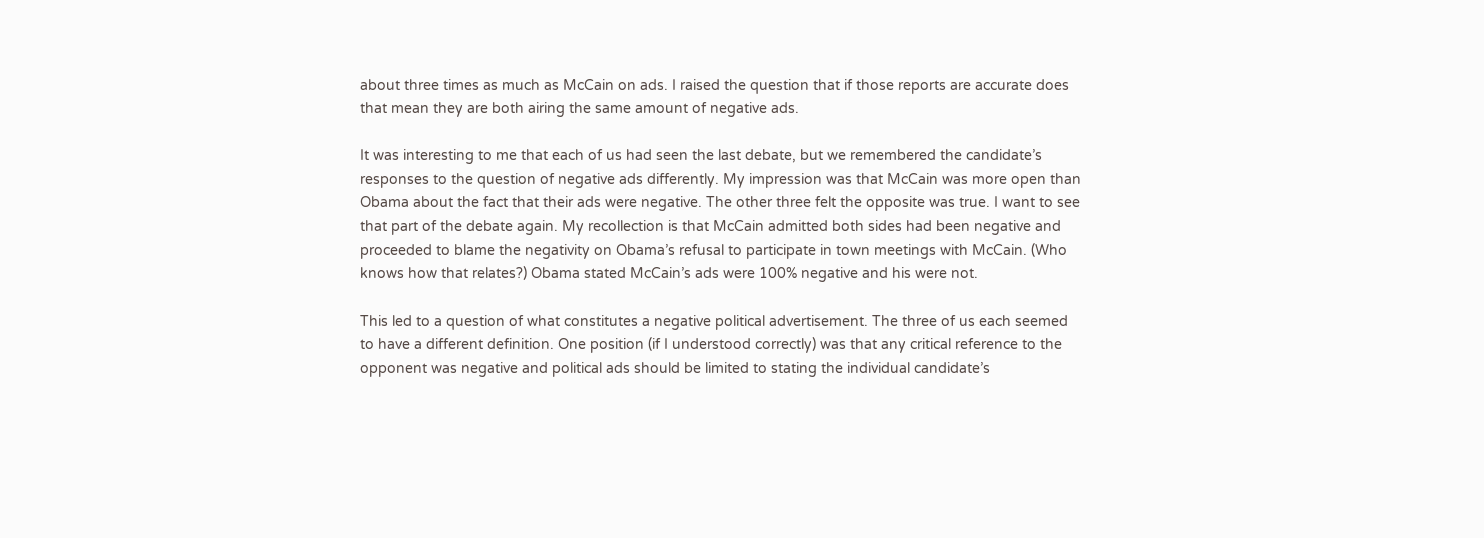about three times as much as McCain on ads. I raised the question that if those reports are accurate does that mean they are both airing the same amount of negative ads.

It was interesting to me that each of us had seen the last debate, but we remembered the candidate’s responses to the question of negative ads differently. My impression was that McCain was more open than Obama about the fact that their ads were negative. The other three felt the opposite was true. I want to see that part of the debate again. My recollection is that McCain admitted both sides had been negative and proceeded to blame the negativity on Obama’s refusal to participate in town meetings with McCain. (Who knows how that relates?) Obama stated McCain’s ads were 100% negative and his were not.

This led to a question of what constitutes a negative political advertisement. The three of us each seemed to have a different definition. One position (if I understood correctly) was that any critical reference to the opponent was negative and political ads should be limited to stating the individual candidate’s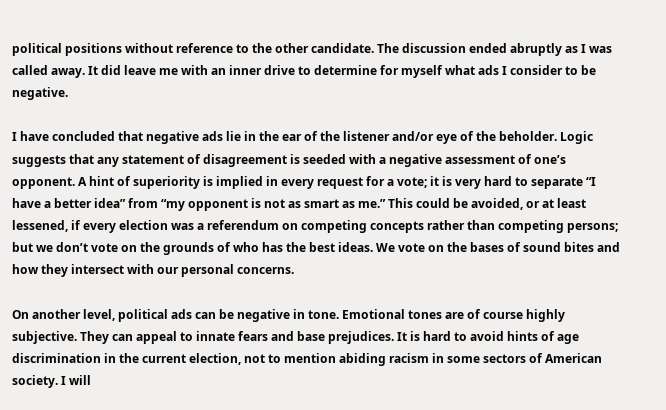political positions without reference to the other candidate. The discussion ended abruptly as I was called away. It did leave me with an inner drive to determine for myself what ads I consider to be negative.

I have concluded that negative ads lie in the ear of the listener and/or eye of the beholder. Logic suggests that any statement of disagreement is seeded with a negative assessment of one’s opponent. A hint of superiority is implied in every request for a vote; it is very hard to separate “I have a better idea” from “my opponent is not as smart as me.” This could be avoided, or at least lessened, if every election was a referendum on competing concepts rather than competing persons; but we don’t vote on the grounds of who has the best ideas. We vote on the bases of sound bites and how they intersect with our personal concerns.

On another level, political ads can be negative in tone. Emotional tones are of course highly subjective. They can appeal to innate fears and base prejudices. It is hard to avoid hints of age discrimination in the current election, not to mention abiding racism in some sectors of American society. I will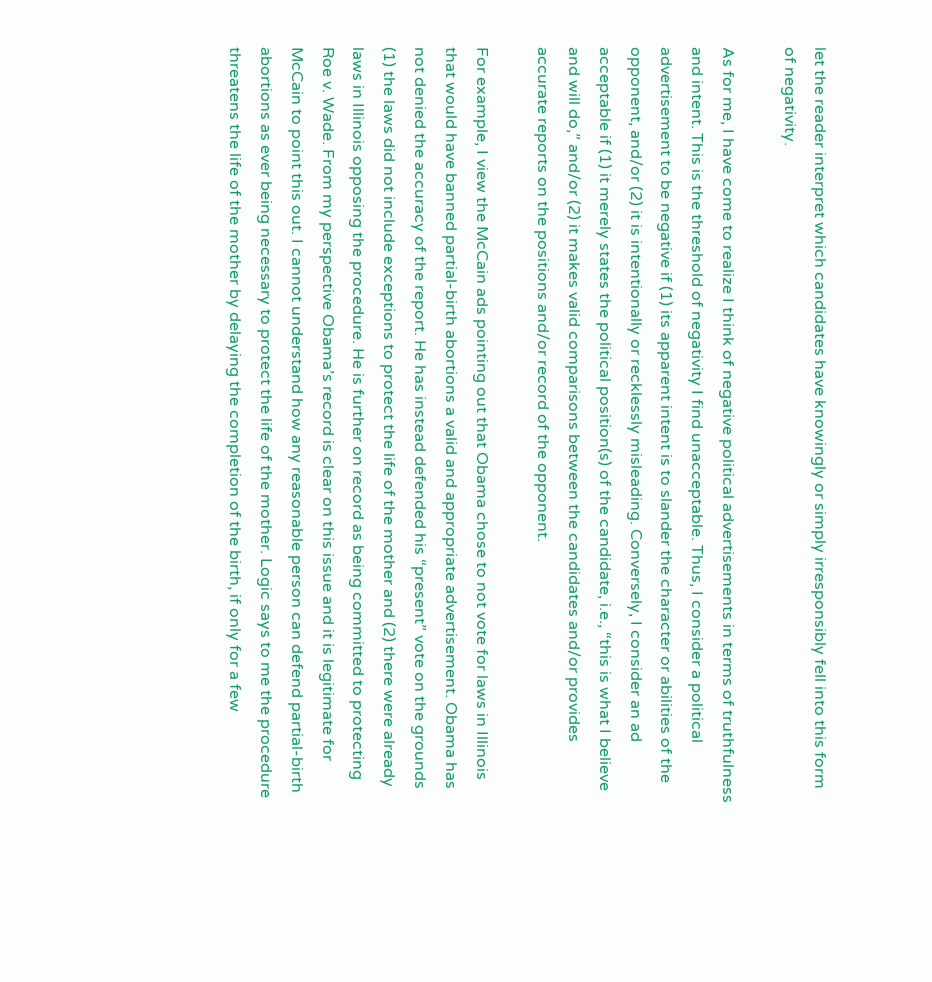let the reader interpret which candidates have knowingly or simply irresponsibly fell into this form of negativity.

As for me, I have come to realize I think of negative political advertisements in terms of truthfulness and intent. This is the threshold of negativity I find unacceptable. Thus, I consider a political advertisement to be negative if (1) its apparent intent is to slander the character or abilities of the opponent, and/or (2) it is intentionally or recklessly misleading. Conversely, I consider an ad acceptable if (1) it merely states the political position(s) of the candidate, i.e., “this is what I believe and will do,” and/or (2) it makes valid comparisons between the candidates and/or provides accurate reports on the positions and/or record of the opponent.

For example, I view the McCain ads pointing out that Obama chose to not vote for laws in Illinois that would have banned partial-birth abortions a valid and appropriate advertisement. Obama has not denied the accuracy of the report. He has instead defended his “present” vote on the grounds (1) the laws did not include exceptions to protect the life of the mother and (2) there were already laws in Illinois opposing the procedure. He is further on record as being committed to protecting Roe v. Wade. From my perspective Obama’s record is clear on this issue and it is legitimate for McCain to point this out. I cannot understand how any reasonable person can defend partial-birth abortions as ever being necessary to protect the life of the mother. Logic says to me the procedure threatens the life of the mother by delaying the completion of the birth, if only for a few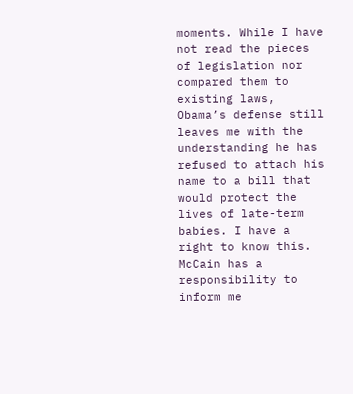moments. While I have not read the pieces of legislation nor compared them to existing laws, Obama’s defense still leaves me with the understanding he has refused to attach his name to a bill that would protect the lives of late-term babies. I have a right to know this. McCain has a responsibility to inform me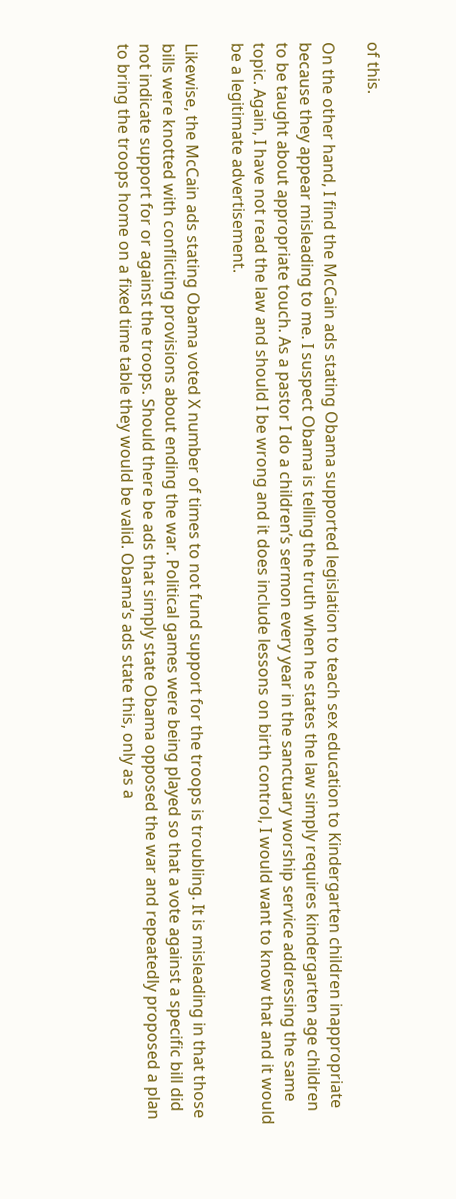of this.

On the other hand, I find the McCain ads stating Obama supported legislation to teach sex education to Kindergarten children inappropriate because they appear misleading to me. I suspect Obama is telling the truth when he states the law simply requires kindergarten age children to be taught about appropriate touch. As a pastor I do a children’s sermon every year in the sanctuary worship service addressing the same topic. Again, I have not read the law and should I be wrong and it does include lessons on birth control, I would want to know that and it would be a legitimate advertisement.

Likewise, the McCain ads stating Obama voted X number of times to not fund support for the troops is troubling. It is misleading in that those bills were knotted with conflicting provisions about ending the war. Political games were being played so that a vote against a specific bill did not indicate support for or against the troops. Should there be ads that simply state Obama opposed the war and repeatedly proposed a plan to bring the troops home on a fixed time table they would be valid. Obama’s ads state this, only as a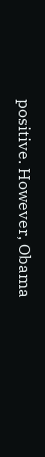positive. However, Obama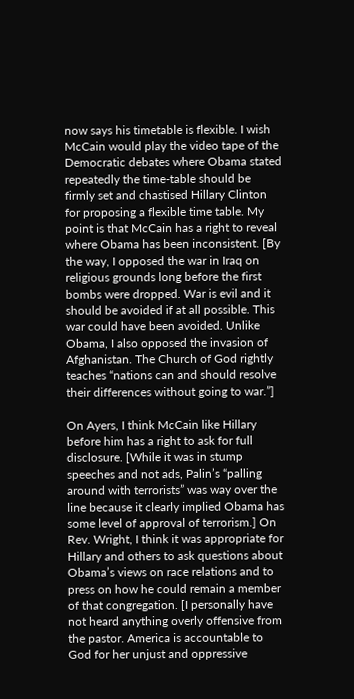now says his timetable is flexible. I wish McCain would play the video tape of the Democratic debates where Obama stated repeatedly the time-table should be firmly set and chastised Hillary Clinton for proposing a flexible time table. My point is that McCain has a right to reveal where Obama has been inconsistent. [By the way, I opposed the war in Iraq on religious grounds long before the first bombs were dropped. War is evil and it should be avoided if at all possible. This war could have been avoided. Unlike Obama, I also opposed the invasion of Afghanistan. The Church of God rightly teaches “nations can and should resolve their differences without going to war.”]

On Ayers, I think McCain like Hillary before him has a right to ask for full disclosure. [While it was in stump speeches and not ads, Palin’s “palling around with terrorists” was way over the line because it clearly implied Obama has some level of approval of terrorism.] On Rev. Wright, I think it was appropriate for Hillary and others to ask questions about Obama’s views on race relations and to press on how he could remain a member of that congregation. [I personally have not heard anything overly offensive from the pastor. America is accountable to God for her unjust and oppressive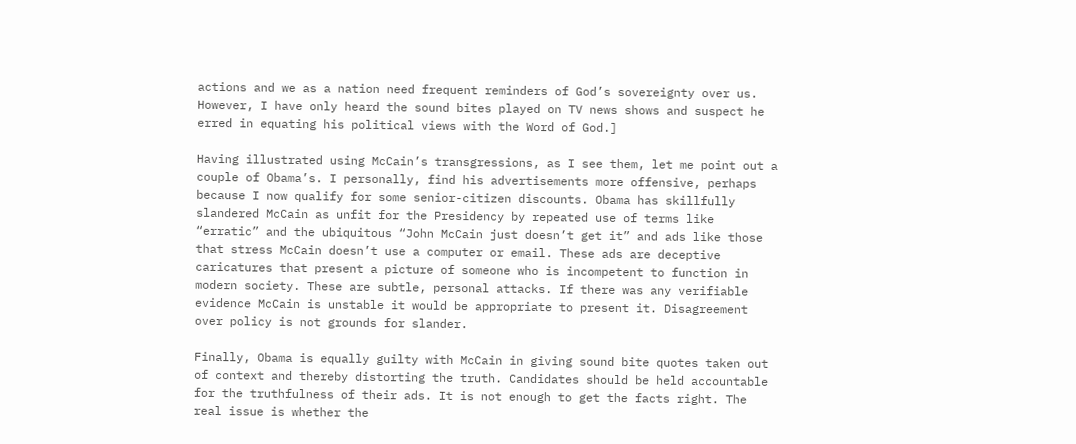actions and we as a nation need frequent reminders of God’s sovereignty over us. However, I have only heard the sound bites played on TV news shows and suspect he erred in equating his political views with the Word of God.]

Having illustrated using McCain’s transgressions, as I see them, let me point out a couple of Obama’s. I personally, find his advertisements more offensive, perhaps because I now qualify for some senior-citizen discounts. Obama has skillfully slandered McCain as unfit for the Presidency by repeated use of terms like “erratic” and the ubiquitous “John McCain just doesn’t get it” and ads like those that stress McCain doesn’t use a computer or email. These ads are deceptive caricatures that present a picture of someone who is incompetent to function in modern society. These are subtle, personal attacks. If there was any verifiable evidence McCain is unstable it would be appropriate to present it. Disagreement over policy is not grounds for slander.

Finally, Obama is equally guilty with McCain in giving sound bite quotes taken out of context and thereby distorting the truth. Candidates should be held accountable for the truthfulness of their ads. It is not enough to get the facts right. The real issue is whether the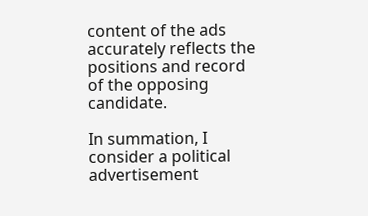content of the ads accurately reflects the positions and record of the opposing candidate.

In summation, I consider a political advertisement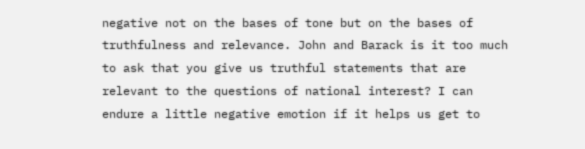negative not on the bases of tone but on the bases of truthfulness and relevance. John and Barack is it too much to ask that you give us truthful statements that are relevant to the questions of national interest? I can endure a little negative emotion if it helps us get to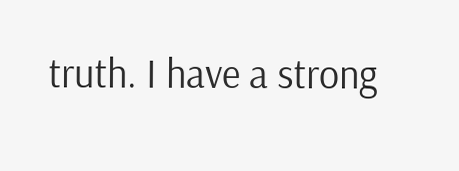truth. I have a strong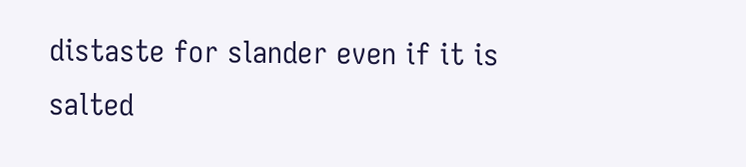distaste for slander even if it is salted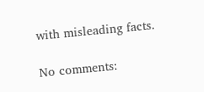with misleading facts.

No comments: